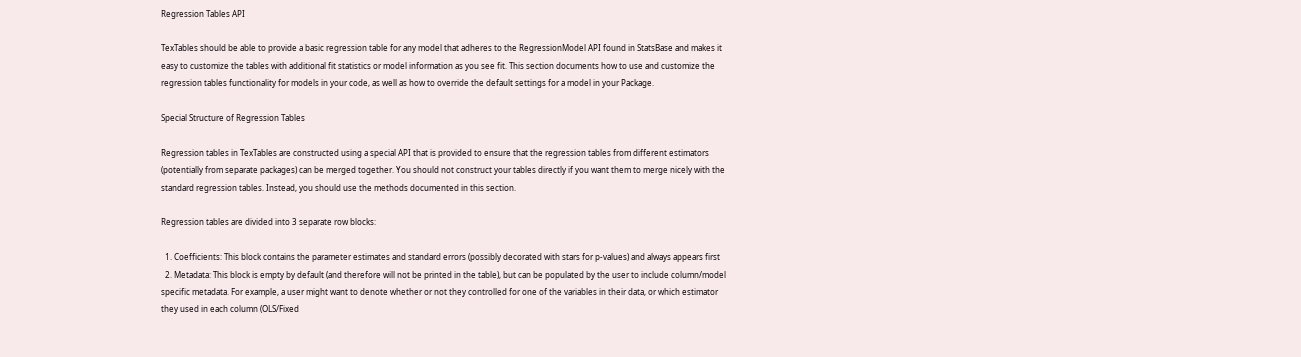Regression Tables API

TexTables should be able to provide a basic regression table for any model that adheres to the RegressionModel API found in StatsBase and makes it easy to customize the tables with additional fit statistics or model information as you see fit. This section documents how to use and customize the regression tables functionality for models in your code, as well as how to override the default settings for a model in your Package.

Special Structure of Regression Tables

Regression tables in TexTables are constructed using a special API that is provided to ensure that the regression tables from different estimators (potentially from separate packages) can be merged together. You should not construct your tables directly if you want them to merge nicely with the standard regression tables. Instead, you should use the methods documented in this section.

Regression tables are divided into 3 separate row blocks:

  1. Coefficients: This block contains the parameter estimates and standard errors (possibly decorated with stars for p-values) and always appears first
  2. Metadata: This block is empty by default (and therefore will not be printed in the table), but can be populated by the user to include column/model specific metadata. For example, a user might want to denote whether or not they controlled for one of the variables in their data, or which estimator they used in each column (OLS/Fixed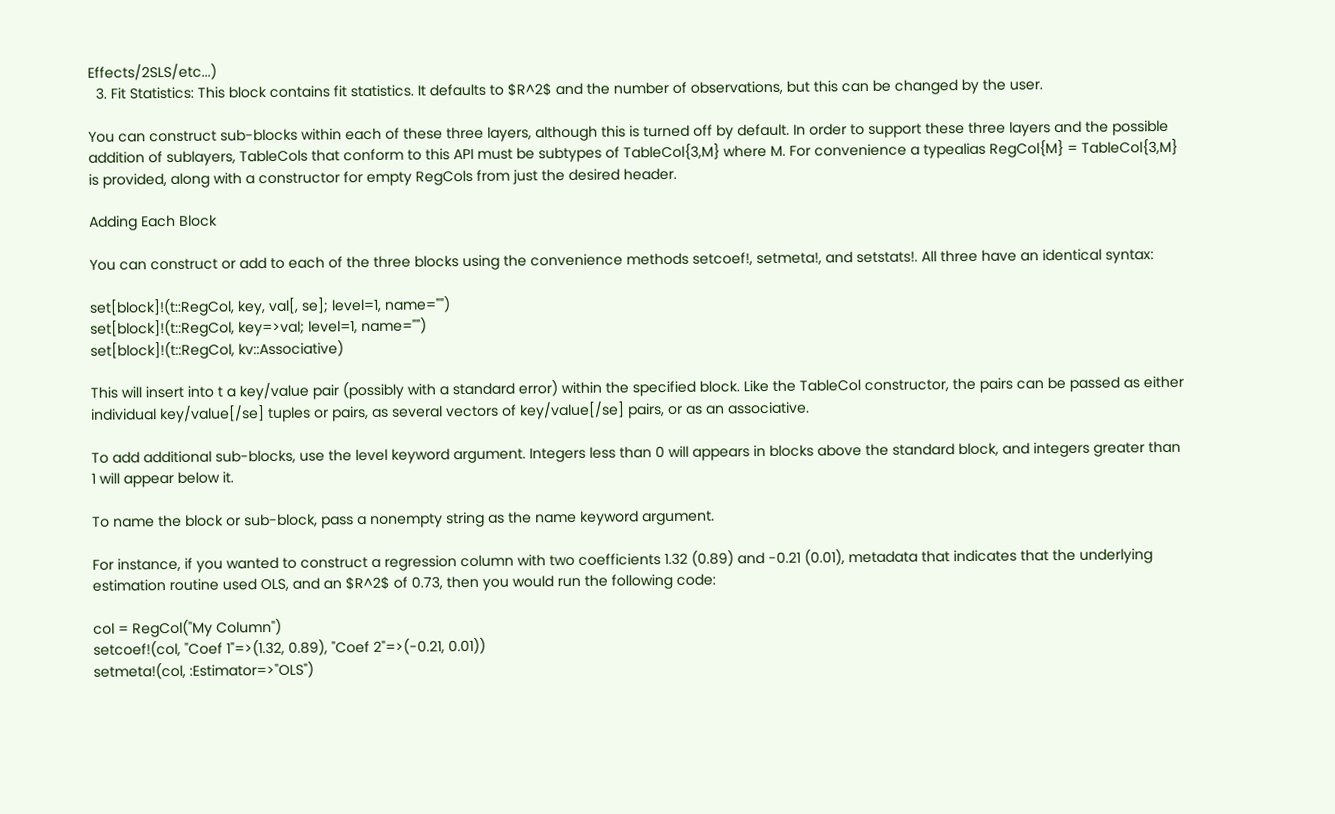Effects/2SLS/etc...)
  3. Fit Statistics: This block contains fit statistics. It defaults to $R^2$ and the number of observations, but this can be changed by the user.

You can construct sub-blocks within each of these three layers, although this is turned off by default. In order to support these three layers and the possible addition of sublayers, TableCols that conform to this API must be subtypes of TableCol{3,M} where M. For convenience a typealias RegCol{M} = TableCol{3,M} is provided, along with a constructor for empty RegCols from just the desired header.

Adding Each Block

You can construct or add to each of the three blocks using the convenience methods setcoef!, setmeta!, and setstats!. All three have an identical syntax:

set[block]!(t::RegCol, key, val[, se]; level=1, name="")
set[block]!(t::RegCol, key=>val; level=1, name="")
set[block]!(t::RegCol, kv::Associative)

This will insert into t a key/value pair (possibly with a standard error) within the specified block. Like the TableCol constructor, the pairs can be passed as either individual key/value[/se] tuples or pairs, as several vectors of key/value[/se] pairs, or as an associative.

To add additional sub-blocks, use the level keyword argument. Integers less than 0 will appears in blocks above the standard block, and integers greater than 1 will appear below it.

To name the block or sub-block, pass a nonempty string as the name keyword argument.

For instance, if you wanted to construct a regression column with two coefficients 1.32 (0.89) and -0.21 (0.01), metadata that indicates that the underlying estimation routine used OLS, and an $R^2$ of 0.73, then you would run the following code:

col = RegCol("My Column")
setcoef!(col, "Coef 1"=>(1.32, 0.89), "Coef 2"=>(-0.21, 0.01))
setmeta!(col, :Estimator=>"OLS")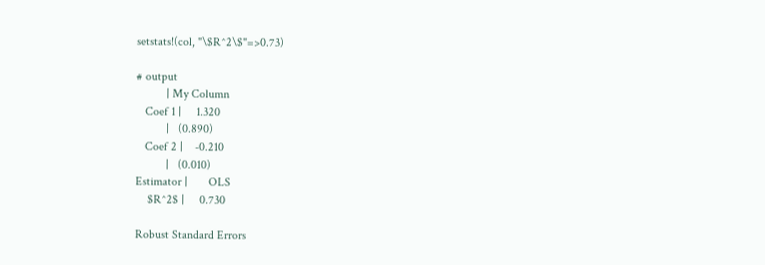setstats!(col, "\$R^2\$"=>0.73)

# output
          | My Column
   Coef 1 |     1.320
          |   (0.890)
   Coef 2 |    -0.210
          |   (0.010)
Estimator |       OLS
    $R^2$ |     0.730

Robust Standard Errors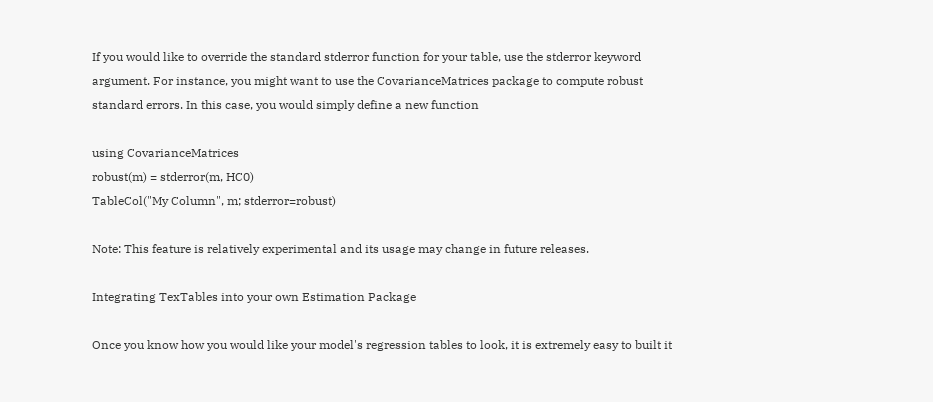If you would like to override the standard stderror function for your table, use the stderror keyword argument. For instance, you might want to use the CovarianceMatrices package to compute robust standard errors. In this case, you would simply define a new function

using CovarianceMatrices
robust(m) = stderror(m, HC0)
TableCol("My Column", m; stderror=robust)

Note: This feature is relatively experimental and its usage may change in future releases.

Integrating TexTables into your own Estimation Package

Once you know how you would like your model's regression tables to look, it is extremely easy to built it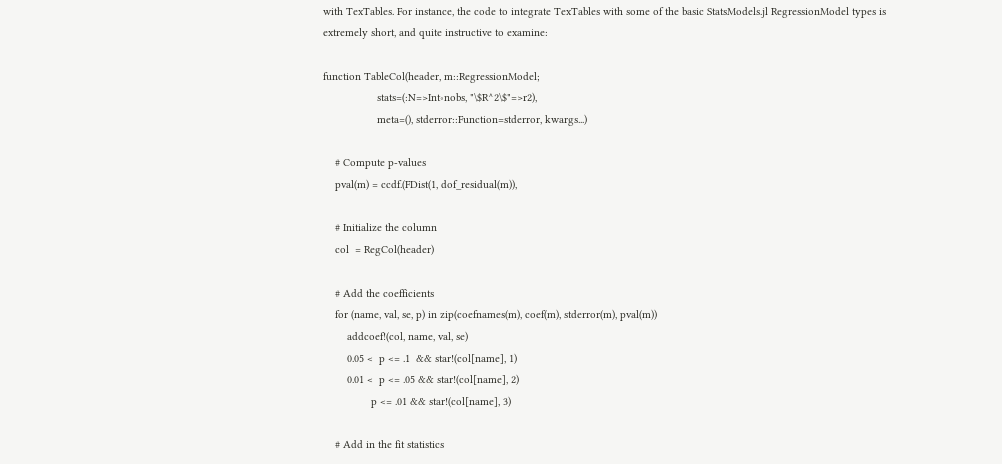with TexTables. For instance, the code to integrate TexTables with some of the basic StatsModels.jl RegressionModel types is extremely short, and quite instructive to examine:

function TableCol(header, m::RegressionModel;
                  stats=(:N=>Int∘nobs, "\$R^2\$"=>r2),
                  meta=(), stderror::Function=stderror, kwargs...)

    # Compute p-values
    pval(m) = ccdf.(FDist(1, dof_residual(m)),

    # Initialize the column
    col  = RegCol(header)

    # Add the coefficients
    for (name, val, se, p) in zip(coefnames(m), coef(m), stderror(m), pval(m))
        addcoef!(col, name, val, se)
        0.05 <  p <= .1  && star!(col[name], 1)
        0.01 <  p <= .05 && star!(col[name], 2)
                p <= .01 && star!(col[name], 3)

    # Add in the fit statistics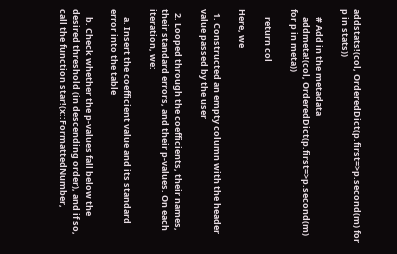addstats!(col, OrderedDict(p.first=>p.second(m) for p in stats))

    # Add in the metadata
    addmeta!(col, OrderedDict(p.first=>p.second(m) for p in meta))

    return col

Here, we

  1. Constructed an empty column with the header value passed by the user

  2. Looped through the coefficients, their names, their standard errors, and their p-values. On each iteration, we:

    a. Insert the coefficient value and its standard error into the table

    b. Check whether the p-values fall below the desired threshold (in descending order), and if so, call the function star!(x::FormattedNumber,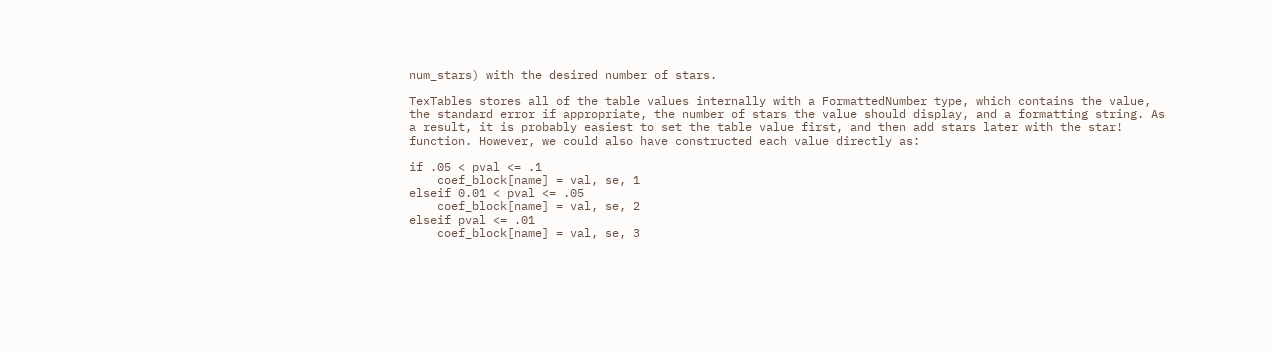num_stars) with the desired number of stars.

TexTables stores all of the table values internally with a FormattedNumber type, which contains the value, the standard error if appropriate, the number of stars the value should display, and a formatting string. As a result, it is probably easiest to set the table value first, and then add stars later with the star! function. However, we could also have constructed each value directly as:

if .05 < pval <= .1
    coef_block[name] = val, se, 1
elseif 0.01 < pval <= .05
    coef_block[name] = val, se, 2
elseif pval <= .01
    coef_block[name] = val, se, 3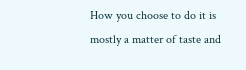How you choose to do it is mostly a matter of taste and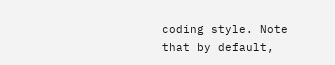coding style. Note that by default,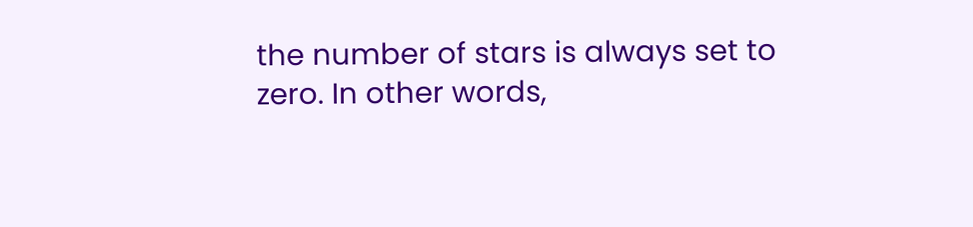the number of stars is always set to zero. In other words,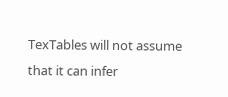TexTables will not assume that it can infer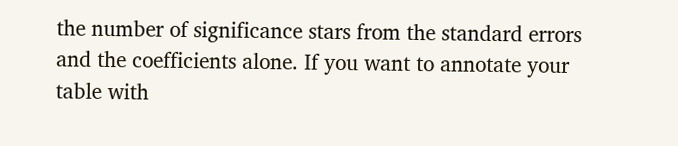the number of significance stars from the standard errors and the coefficients alone. If you want to annotate your table with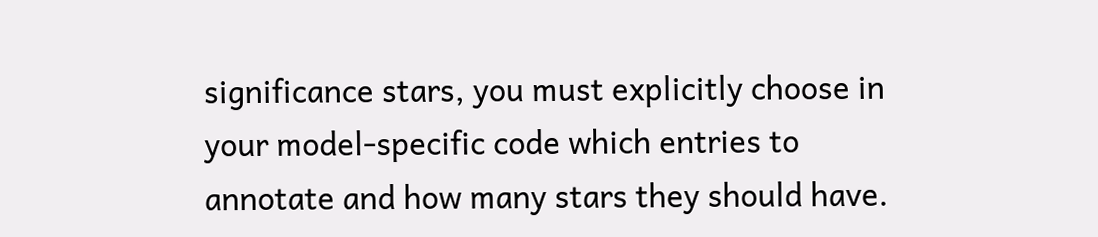significance stars, you must explicitly choose in your model-specific code which entries to annotate and how many stars they should have.